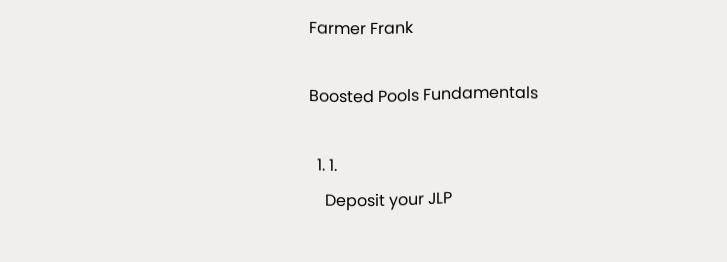Farmer Frank

Boosted Pools Fundamentals

  1. 1.
    Deposit your JLP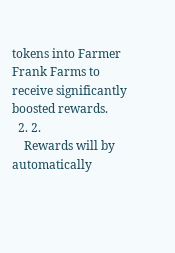tokens into Farmer Frank Farms to receive significantly boosted rewards.
  2. 2.
    Rewards will by automatically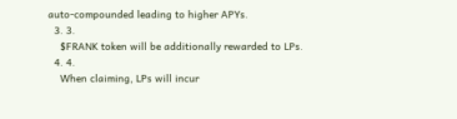auto-compounded leading to higher APYs.
  3. 3.
    $FRANK token will be additionally rewarded to LPs.
  4. 4.
    When claiming, LPs will incur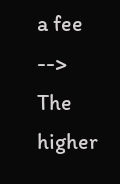a fee --> The higher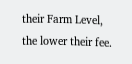their Farm Level, the lower their fee.